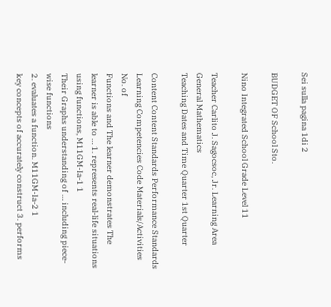Sei sulla pagina 1di 2

BUDGET OF School Sto.

Nino Integrated School Grade Level 11

Teacher Carlito J. Sagocsoc, Jr. Learning Area General Mathematics
Teaching Dates and Time Quarter 1st Quarter

Content Content Standards Performance Standards Learning Competencies Code Materials/Activities No. of
Functions and The learner demonstrates The learner is able to … 1. represents real-life situations using functions, M11GM-Ia-1 1
Their Graphs understanding of … including piece-wise functions
2. evaluates a function. M11GM-Ia-2 1
key concepts of accurately construct 3. performs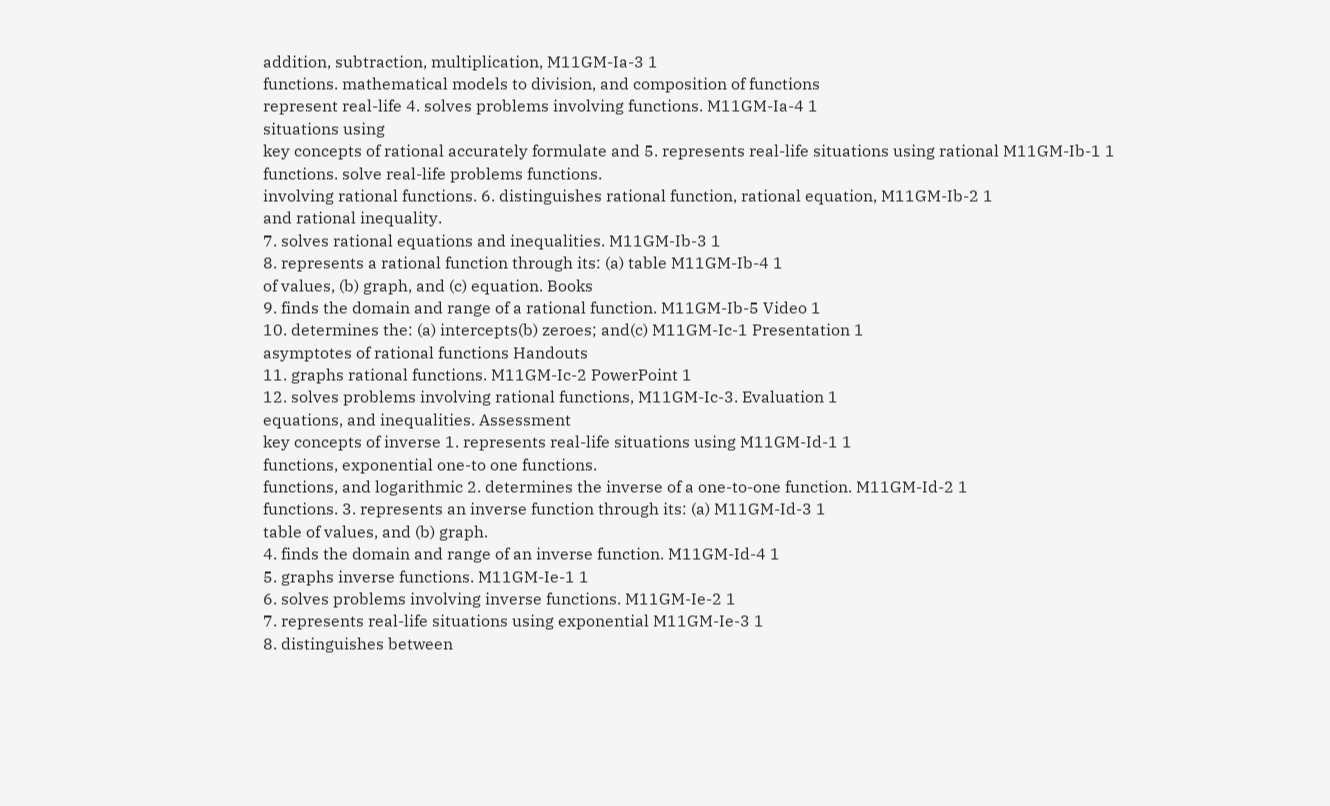addition, subtraction, multiplication, M11GM-Ia-3 1
functions. mathematical models to division, and composition of functions
represent real-life 4. solves problems involving functions. M11GM-Ia-4 1
situations using
key concepts of rational accurately formulate and 5. represents real-life situations using rational M11GM-Ib-1 1
functions. solve real-life problems functions.
involving rational functions. 6. distinguishes rational function, rational equation, M11GM-Ib-2 1
and rational inequality.
7. solves rational equations and inequalities. M11GM-Ib-3 1
8. represents a rational function through its: (a) table M11GM-Ib-4 1
of values, (b) graph, and (c) equation. Books
9. finds the domain and range of a rational function. M11GM-Ib-5 Video 1
10. determines the: (a) intercepts(b) zeroes; and(c) M11GM-Ic-1 Presentation 1
asymptotes of rational functions Handouts
11. graphs rational functions. M11GM-Ic-2 PowerPoint 1
12. solves problems involving rational functions, M11GM-Ic-3. Evaluation 1
equations, and inequalities. Assessment
key concepts of inverse 1. represents real-life situations using M11GM-Id-1 1
functions, exponential one-to one functions.
functions, and logarithmic 2. determines the inverse of a one-to-one function. M11GM-Id-2 1
functions. 3. represents an inverse function through its: (a) M11GM-Id-3 1
table of values, and (b) graph.
4. finds the domain and range of an inverse function. M11GM-Id-4 1
5. graphs inverse functions. M11GM-Ie-1 1
6. solves problems involving inverse functions. M11GM-Ie-2 1
7. represents real-life situations using exponential M11GM-Ie-3 1
8. distinguishes between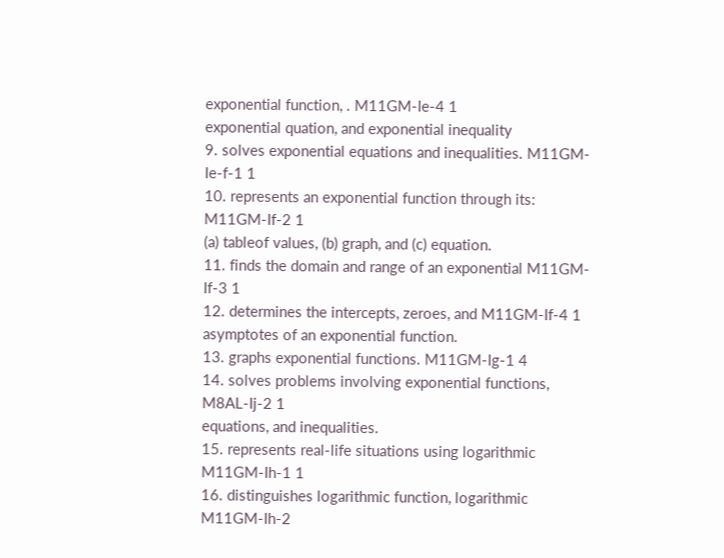exponential function, . M11GM-Ie-4 1
exponential quation, and exponential inequality
9. solves exponential equations and inequalities. M11GM-Ie-f-1 1
10. represents an exponential function through its: M11GM-If-2 1
(a) tableof values, (b) graph, and (c) equation.
11. finds the domain and range of an exponential M11GM-If-3 1
12. determines the intercepts, zeroes, and M11GM-If-4 1
asymptotes of an exponential function.
13. graphs exponential functions. M11GM-Ig-1 4
14. solves problems involving exponential functions, M8AL-Ij-2 1
equations, and inequalities.
15. represents real-life situations using logarithmic M11GM-Ih-1 1
16. distinguishes logarithmic function, logarithmic M11GM-Ih-2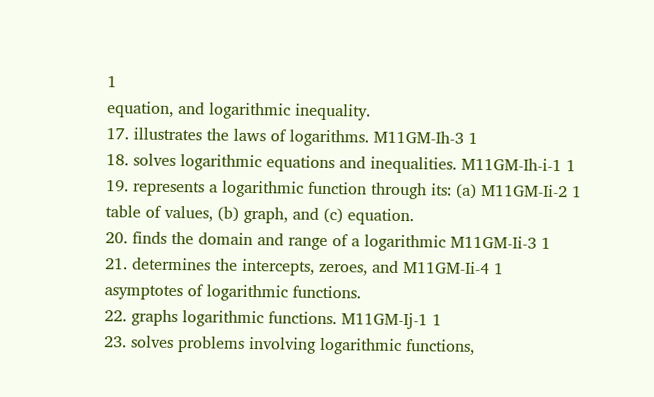1
equation, and logarithmic inequality.
17. illustrates the laws of logarithms. M11GM-Ih-3 1
18. solves logarithmic equations and inequalities. M11GM-Ih-i-1 1
19. represents a logarithmic function through its: (a) M11GM-Ii-2 1
table of values, (b) graph, and (c) equation.
20. finds the domain and range of a logarithmic M11GM-Ii-3 1
21. determines the intercepts, zeroes, and M11GM-Ii-4 1
asymptotes of logarithmic functions.
22. graphs logarithmic functions. M11GM-Ij-1 1
23. solves problems involving logarithmic functions,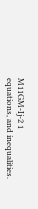M11GM-Ij-2 1
equations, and inequalities.